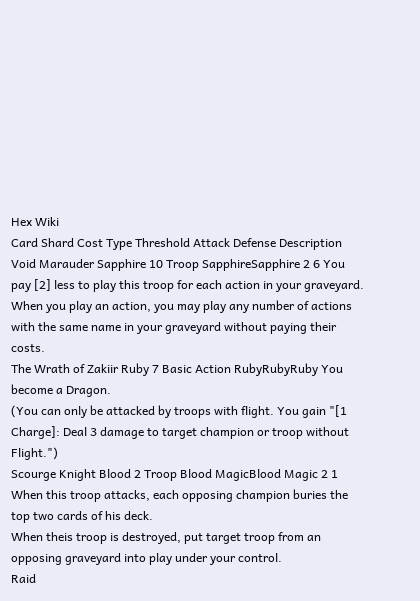Hex Wiki
Card Shard Cost Type Threshold Attack Defense Description
Void Marauder Sapphire 10 Troop SapphireSapphire 2 6 You pay [2] less to play this troop for each action in your graveyard.
When you play an action, you may play any number of actions with the same name in your graveyard without paying their costs.
The Wrath of Zakiir Ruby 7 Basic Action RubyRubyRuby You become a Dragon.
(You can only be attacked by troops with flight. You gain "[1 Charge]: Deal 3 damage to target champion or troop without Flight.")
Scourge Knight Blood 2 Troop Blood MagicBlood Magic 2 1 When this troop attacks, each opposing champion buries the top two cards of his deck.
When theis troop is destroyed, put target troop from an opposing graveyard into play under your control.
Raid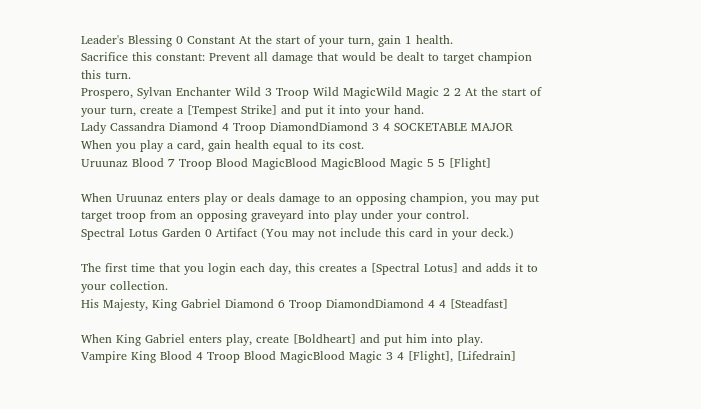Leader's Blessing 0 Constant At the start of your turn, gain 1 health.
Sacrifice this constant: Prevent all damage that would be dealt to target champion this turn.
Prospero, Sylvan Enchanter Wild 3 Troop Wild MagicWild Magic 2 2 At the start of your turn, create a [Tempest Strike] and put it into your hand.
Lady Cassandra Diamond 4 Troop DiamondDiamond 3 4 SOCKETABLE MAJOR
When you play a card, gain health equal to its cost.
Uruunaz Blood 7 Troop Blood MagicBlood MagicBlood Magic 5 5 [Flight]

When Uruunaz enters play or deals damage to an opposing champion, you may put target troop from an opposing graveyard into play under your control.
Spectral Lotus Garden 0 Artifact (You may not include this card in your deck.)

The first time that you login each day, this creates a [Spectral Lotus] and adds it to your collection.
His Majesty, King Gabriel Diamond 6 Troop DiamondDiamond 4 4 [Steadfast]

When King Gabriel enters play, create [Boldheart] and put him into play.
Vampire King Blood 4 Troop Blood MagicBlood Magic 3 4 [Flight], [Lifedrain]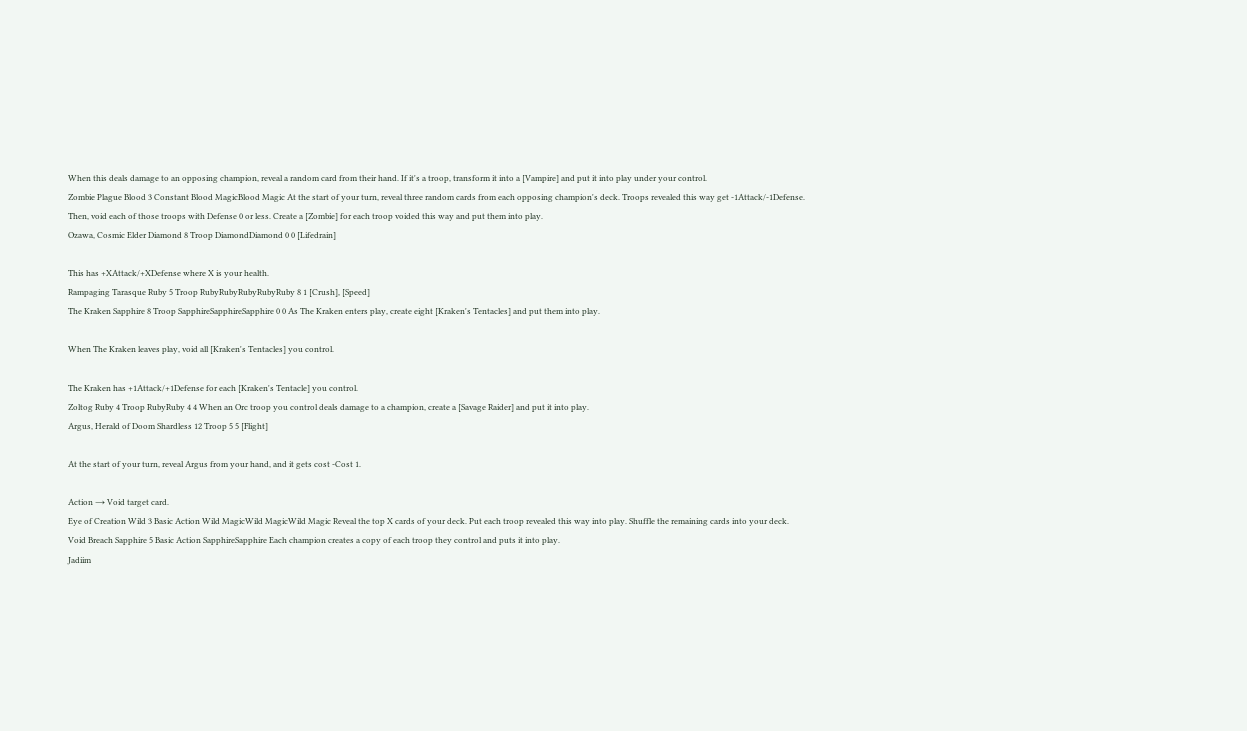When this deals damage to an opposing champion, reveal a random card from their hand. If it's a troop, transform it into a [Vampire] and put it into play under your control.
Zombie Plague Blood 3 Constant Blood MagicBlood Magic At the start of your turn, reveal three random cards from each opposing champion's deck. Troops revealed this way get -1Attack/-1Defense. Then, void each of those troops with Defense 0 or less. Create a [Zombie] for each troop voided this way and put them into play.
Ozawa, Cosmic Elder Diamond 8 Troop DiamondDiamond 0 0 [Lifedrain]

This has +XAttack/+XDefense where X is your health.
Rampaging Tarasque Ruby 5 Troop RubyRubyRubyRubyRuby 8 1 [Crush], [Speed]
The Kraken Sapphire 8 Troop SapphireSapphireSapphire 0 0 As The Kraken enters play, create eight [Kraken's Tentacles] and put them into play.

When The Kraken leaves play, void all [Kraken's Tentacles] you control.

The Kraken has +1Attack/+1Defense for each [Kraken's Tentacle] you control.
Zoltog Ruby 4 Troop RubyRuby 4 4 When an Orc troop you control deals damage to a champion, create a [Savage Raider] and put it into play.
Argus, Herald of Doom Shardless 12 Troop 5 5 [Flight]

At the start of your turn, reveal Argus from your hand, and it gets cost -Cost 1.

Action → Void target card.
Eye of Creation Wild 3 Basic Action Wild MagicWild MagicWild Magic Reveal the top X cards of your deck. Put each troop revealed this way into play. Shuffle the remaining cards into your deck.
Void Breach Sapphire 5 Basic Action SapphireSapphire Each champion creates a copy of each troop they control and puts it into play.
Jadiim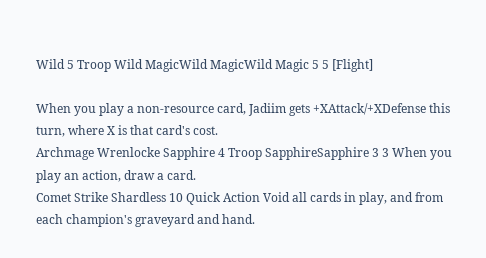Wild 5 Troop Wild MagicWild MagicWild Magic 5 5 [Flight]

When you play a non-resource card, Jadiim gets +XAttack/+XDefense this turn, where X is that card's cost.
Archmage Wrenlocke Sapphire 4 Troop SapphireSapphire 3 3 When you play an action, draw a card.
Comet Strike Shardless 10 Quick Action Void all cards in play, and from each champion's graveyard and hand.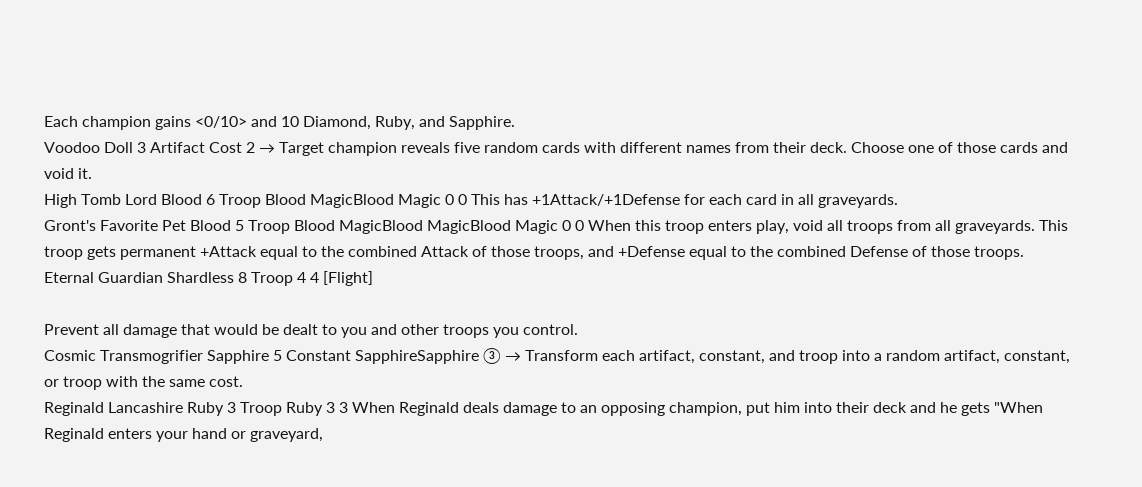Each champion gains <0/10> and 10 Diamond, Ruby, and Sapphire.
Voodoo Doll 3 Artifact Cost 2 → Target champion reveals five random cards with different names from their deck. Choose one of those cards and void it.
High Tomb Lord Blood 6 Troop Blood MagicBlood Magic 0 0 This has +1Attack/+1Defense for each card in all graveyards.
Gront's Favorite Pet Blood 5 Troop Blood MagicBlood MagicBlood Magic 0 0 When this troop enters play, void all troops from all graveyards. This troop gets permanent +Attack equal to the combined Attack of those troops, and +Defense equal to the combined Defense of those troops.
Eternal Guardian Shardless 8 Troop 4 4 [Flight]

Prevent all damage that would be dealt to you and other troops you control.
Cosmic Transmogrifier Sapphire 5 Constant SapphireSapphire ③ → Transform each artifact, constant, and troop into a random artifact, constant, or troop with the same cost.
Reginald Lancashire Ruby 3 Troop Ruby 3 3 When Reginald deals damage to an opposing champion, put him into their deck and he gets "When Reginald enters your hand or graveyard,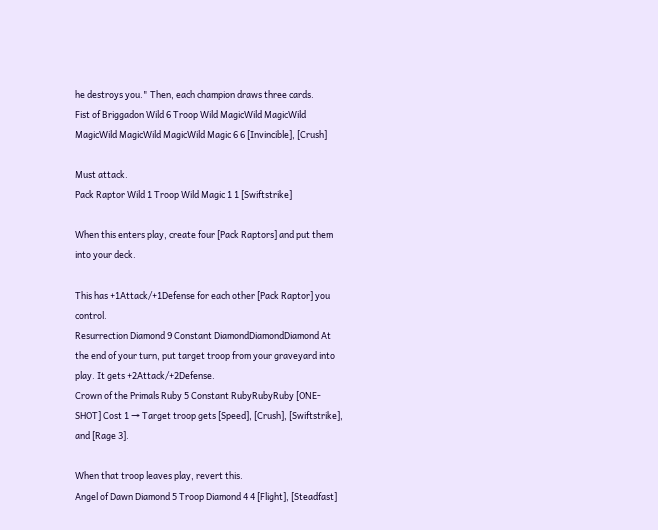he destroys you." Then, each champion draws three cards.
Fist of Briggadon Wild 6 Troop Wild MagicWild MagicWild MagicWild MagicWild MagicWild Magic 6 6 [Invincible], [Crush]

Must attack.
Pack Raptor Wild 1 Troop Wild Magic 1 1 [Swiftstrike]

When this enters play, create four [Pack Raptors] and put them into your deck.

This has +1Attack/+1Defense for each other [Pack Raptor] you control.
Resurrection Diamond 9 Constant DiamondDiamondDiamond At the end of your turn, put target troop from your graveyard into play. It gets +2Attack/+2Defense.
Crown of the Primals Ruby 5 Constant RubyRubyRuby [ONE-SHOT] Cost 1 → Target troop gets [Speed], [Crush], [Swiftstrike], and [Rage 3].

When that troop leaves play, revert this.
Angel of Dawn Diamond 5 Troop Diamond 4 4 [Flight], [Steadfast]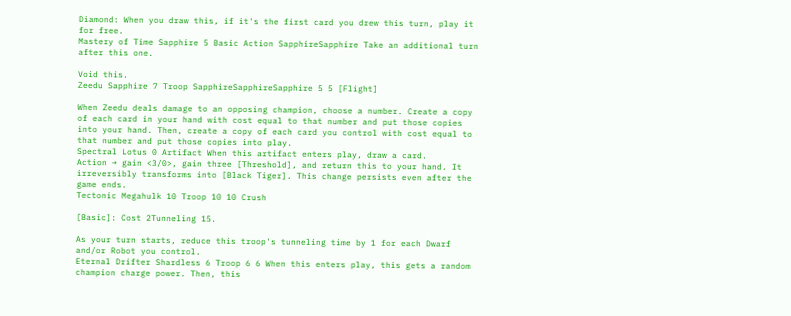Diamond: When you draw this, if it's the first card you drew this turn, play it for free.
Mastery of Time Sapphire 5 Basic Action SapphireSapphire Take an additional turn after this one.

Void this.
Zeedu Sapphire 7 Troop SapphireSapphireSapphire 5 5 [Flight]

When Zeedu deals damage to an opposing champion, choose a number. Create a copy of each card in your hand with cost equal to that number and put those copies into your hand. Then, create a copy of each card you control with cost equal to that number and put those copies into play.
Spectral Lotus 0 Artifact When this artifact enters play, draw a card.
Action → gain <3/0>, gain three [Threshold], and return this to your hand. It irreversibly transforms into [Black Tiger]. This change persists even after the game ends.
Tectonic Megahulk 10 Troop 10 10 Crush

[Basic]: Cost 2Tunneling 15.

As your turn starts, reduce this troop's tunneling time by 1 for each Dwarf and/or Robot you control.
Eternal Drifter Shardless 6 Troop 6 6 When this enters play, this gets a random champion charge power. Then, this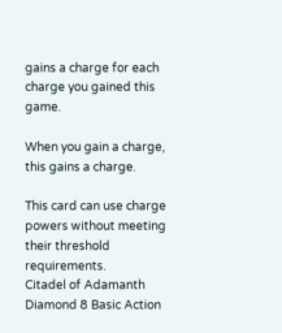gains a charge for each charge you gained this game.

When you gain a charge, this gains a charge.

This card can use charge powers without meeting their threshold requirements.
Citadel of Adamanth Diamond 8 Basic Action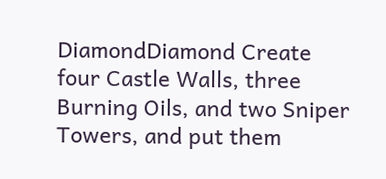DiamondDiamond Create four Castle Walls, three Burning Oils, and two Sniper Towers, and put them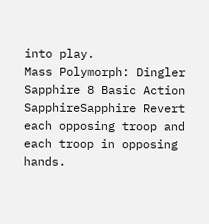into play.
Mass Polymorph: Dingler Sapphire 8 Basic Action SapphireSapphire Revert each opposing troop and each troop in opposing hands.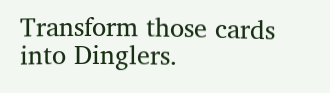Transform those cards into Dinglers.